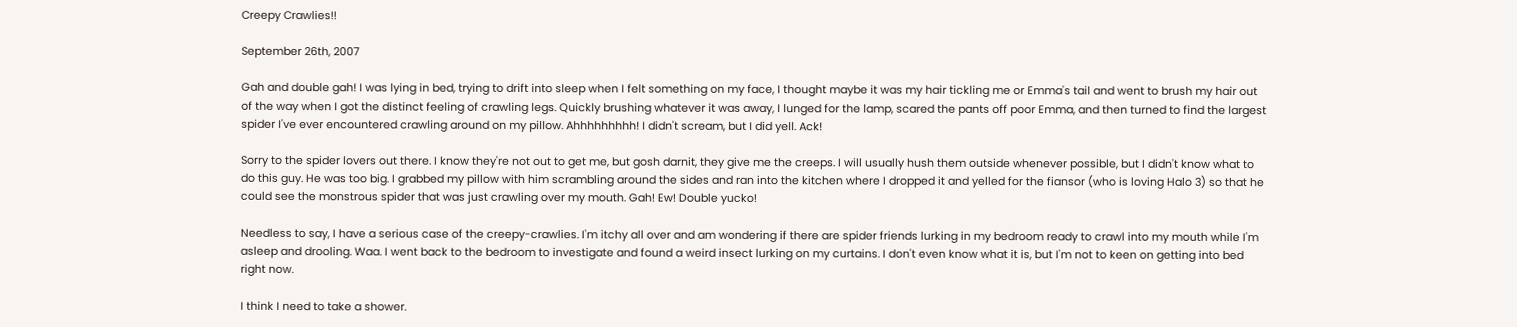Creepy Crawlies!!

September 26th, 2007

Gah and double gah! I was lying in bed, trying to drift into sleep when I felt something on my face, I thought maybe it was my hair tickling me or Emma's tail and went to brush my hair out of the way when I got the distinct feeling of crawling legs. Quickly brushing whatever it was away, I lunged for the lamp, scared the pants off poor Emma, and then turned to find the largest spider I've ever encountered crawling around on my pillow. Ahhhhhhhhh! I didn't scream, but I did yell. Ack!

Sorry to the spider lovers out there. I know they're not out to get me, but gosh darnit, they give me the creeps. I will usually hush them outside whenever possible, but I didn't know what to do this guy. He was too big. I grabbed my pillow with him scrambling around the sides and ran into the kitchen where I dropped it and yelled for the fiansor (who is loving Halo 3) so that he could see the monstrous spider that was just crawling over my mouth. Gah! Ew! Double yucko!

Needless to say, I have a serious case of the creepy-crawlies. I'm itchy all over and am wondering if there are spider friends lurking in my bedroom ready to crawl into my mouth while I'm asleep and drooling. Waa. I went back to the bedroom to investigate and found a weird insect lurking on my curtains. I don't even know what it is, but I'm not to keen on getting into bed right now.

I think I need to take a shower.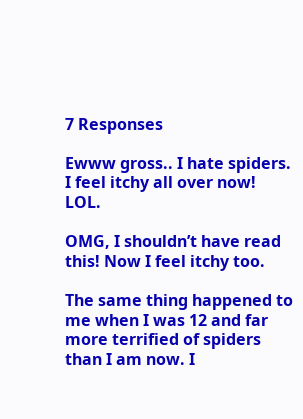7 Responses

Ewww gross.. I hate spiders. I feel itchy all over now! LOL.

OMG, I shouldn’t have read this! Now I feel itchy too.

The same thing happened to me when I was 12 and far more terrified of spiders than I am now. I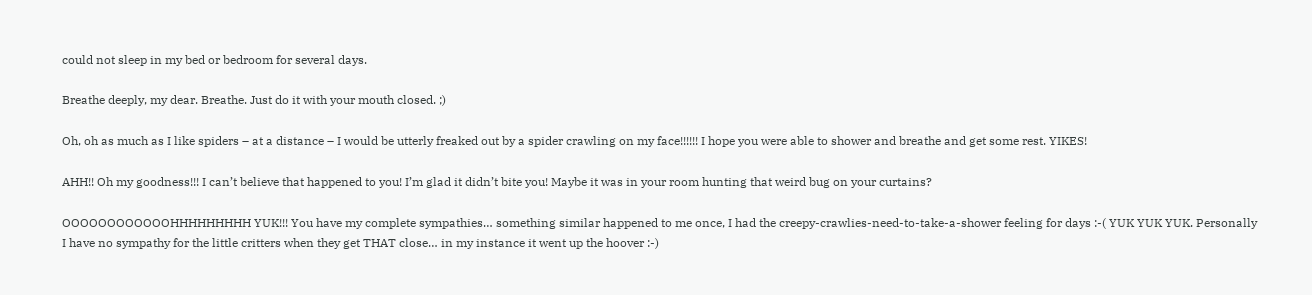could not sleep in my bed or bedroom for several days.

Breathe deeply, my dear. Breathe. Just do it with your mouth closed. ;)

Oh, oh as much as I like spiders – at a distance – I would be utterly freaked out by a spider crawling on my face!!!!!! I hope you were able to shower and breathe and get some rest. YIKES!

AHH!! Oh my goodness!!! I can’t believe that happened to you! I’m glad it didn’t bite you! Maybe it was in your room hunting that weird bug on your curtains?

OOOOOOOOOOOOHHHHHHHHH YUK!!! You have my complete sympathies… something similar happened to me once, I had the creepy-crawlies-need-to-take-a-shower feeling for days :-( YUK YUK YUK. Personally I have no sympathy for the little critters when they get THAT close… in my instance it went up the hoover :-)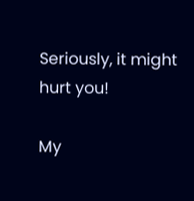Seriously, it might hurt you!

My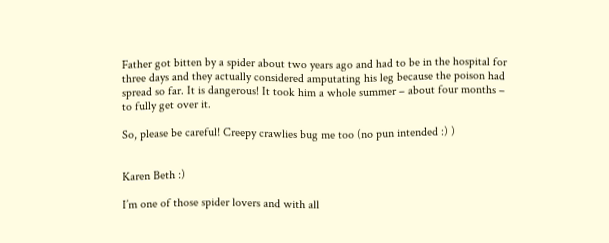Father got bitten by a spider about two years ago and had to be in the hospital for three days and they actually considered amputating his leg because the poison had spread so far. It is dangerous! It took him a whole summer – about four months – to fully get over it.

So, please be careful! Creepy crawlies bug me too (no pun intended :) )


Karen Beth :)

I’m one of those spider lovers and with all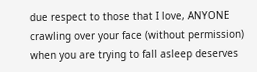due respect to those that I love, ANYONE crawling over your face (without permission) when you are trying to fall asleep deserves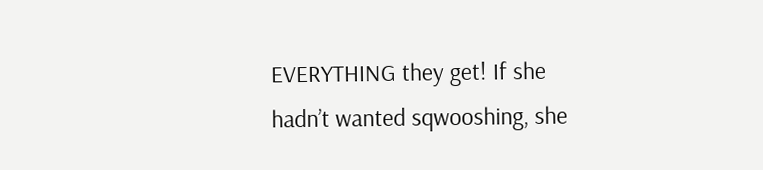EVERYTHING they get! If she hadn’t wanted sqwooshing, she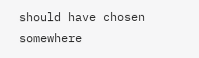should have chosen somewhere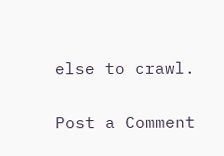else to crawl.

Post a Comment